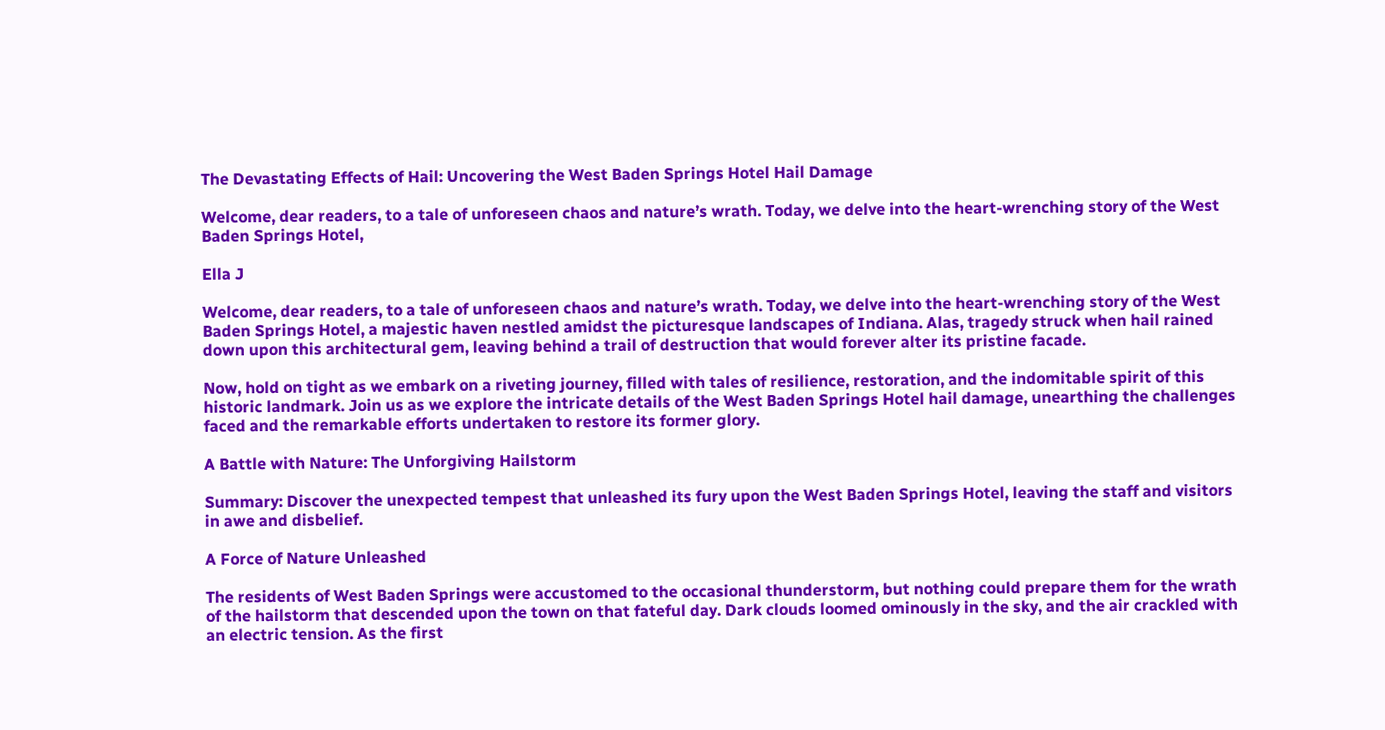The Devastating Effects of Hail: Uncovering the West Baden Springs Hotel Hail Damage

Welcome, dear readers, to a tale of unforeseen chaos and nature’s wrath. Today, we delve into the heart-wrenching story of the West Baden Springs Hotel,

Ella J

Welcome, dear readers, to a tale of unforeseen chaos and nature’s wrath. Today, we delve into the heart-wrenching story of the West Baden Springs Hotel, a majestic haven nestled amidst the picturesque landscapes of Indiana. Alas, tragedy struck when hail rained down upon this architectural gem, leaving behind a trail of destruction that would forever alter its pristine facade.

Now, hold on tight as we embark on a riveting journey, filled with tales of resilience, restoration, and the indomitable spirit of this historic landmark. Join us as we explore the intricate details of the West Baden Springs Hotel hail damage, unearthing the challenges faced and the remarkable efforts undertaken to restore its former glory.

A Battle with Nature: The Unforgiving Hailstorm

Summary: Discover the unexpected tempest that unleashed its fury upon the West Baden Springs Hotel, leaving the staff and visitors in awe and disbelief.

A Force of Nature Unleashed

The residents of West Baden Springs were accustomed to the occasional thunderstorm, but nothing could prepare them for the wrath of the hailstorm that descended upon the town on that fateful day. Dark clouds loomed ominously in the sky, and the air crackled with an electric tension. As the first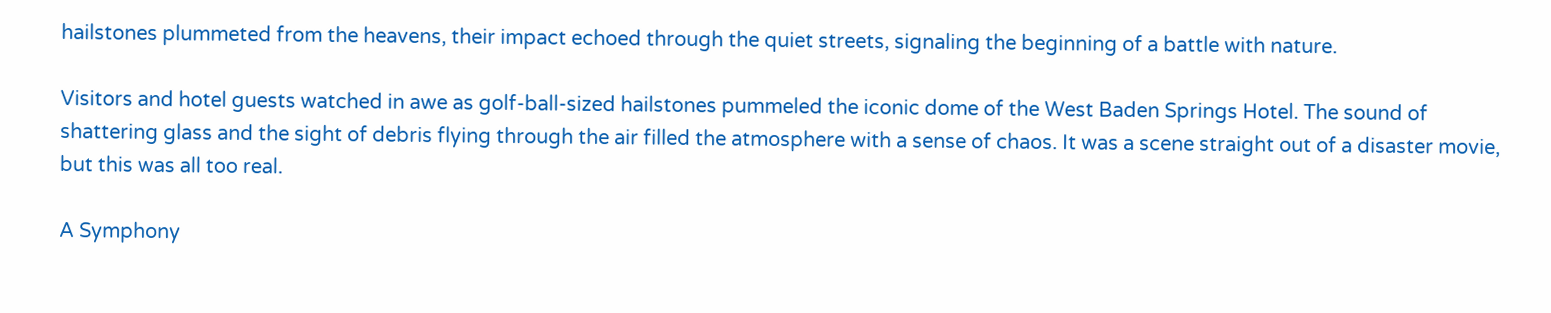hailstones plummeted from the heavens, their impact echoed through the quiet streets, signaling the beginning of a battle with nature.

Visitors and hotel guests watched in awe as golf-ball-sized hailstones pummeled the iconic dome of the West Baden Springs Hotel. The sound of shattering glass and the sight of debris flying through the air filled the atmosphere with a sense of chaos. It was a scene straight out of a disaster movie, but this was all too real.

A Symphony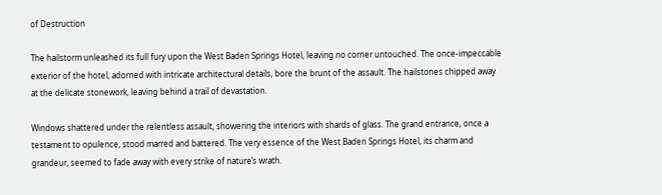of Destruction

The hailstorm unleashed its full fury upon the West Baden Springs Hotel, leaving no corner untouched. The once-impeccable exterior of the hotel, adorned with intricate architectural details, bore the brunt of the assault. The hailstones chipped away at the delicate stonework, leaving behind a trail of devastation.

Windows shattered under the relentless assault, showering the interiors with shards of glass. The grand entrance, once a testament to opulence, stood marred and battered. The very essence of the West Baden Springs Hotel, its charm and grandeur, seemed to fade away with every strike of nature’s wrath.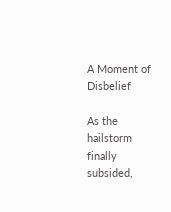A Moment of Disbelief

As the hailstorm finally subsided,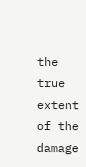the true extent of the damage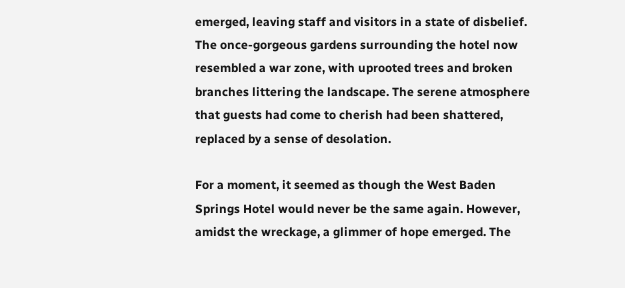emerged, leaving staff and visitors in a state of disbelief. The once-gorgeous gardens surrounding the hotel now resembled a war zone, with uprooted trees and broken branches littering the landscape. The serene atmosphere that guests had come to cherish had been shattered, replaced by a sense of desolation.

For a moment, it seemed as though the West Baden Springs Hotel would never be the same again. However, amidst the wreckage, a glimmer of hope emerged. The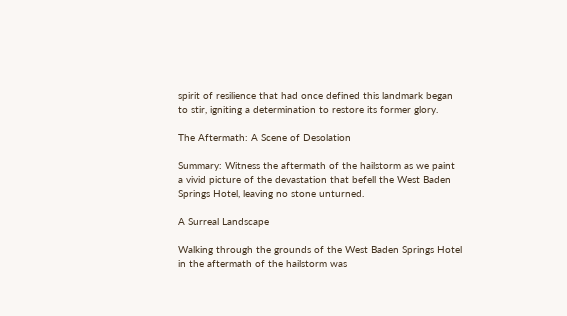spirit of resilience that had once defined this landmark began to stir, igniting a determination to restore its former glory.

The Aftermath: A Scene of Desolation

Summary: Witness the aftermath of the hailstorm as we paint a vivid picture of the devastation that befell the West Baden Springs Hotel, leaving no stone unturned.

A Surreal Landscape

Walking through the grounds of the West Baden Springs Hotel in the aftermath of the hailstorm was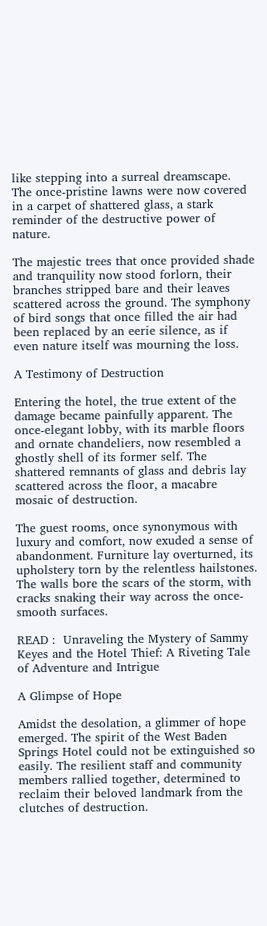like stepping into a surreal dreamscape. The once-pristine lawns were now covered in a carpet of shattered glass, a stark reminder of the destructive power of nature.

The majestic trees that once provided shade and tranquility now stood forlorn, their branches stripped bare and their leaves scattered across the ground. The symphony of bird songs that once filled the air had been replaced by an eerie silence, as if even nature itself was mourning the loss.

A Testimony of Destruction

Entering the hotel, the true extent of the damage became painfully apparent. The once-elegant lobby, with its marble floors and ornate chandeliers, now resembled a ghostly shell of its former self. The shattered remnants of glass and debris lay scattered across the floor, a macabre mosaic of destruction.

The guest rooms, once synonymous with luxury and comfort, now exuded a sense of abandonment. Furniture lay overturned, its upholstery torn by the relentless hailstones. The walls bore the scars of the storm, with cracks snaking their way across the once-smooth surfaces.

READ :  Unraveling the Mystery of Sammy Keyes and the Hotel Thief: A Riveting Tale of Adventure and Intrigue

A Glimpse of Hope

Amidst the desolation, a glimmer of hope emerged. The spirit of the West Baden Springs Hotel could not be extinguished so easily. The resilient staff and community members rallied together, determined to reclaim their beloved landmark from the clutches of destruction.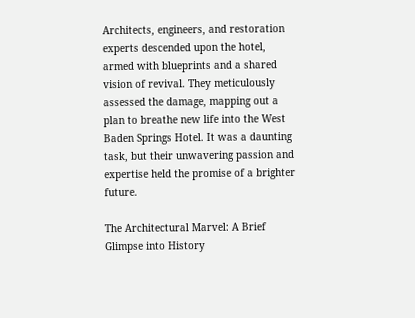Architects, engineers, and restoration experts descended upon the hotel, armed with blueprints and a shared vision of revival. They meticulously assessed the damage, mapping out a plan to breathe new life into the West Baden Springs Hotel. It was a daunting task, but their unwavering passion and expertise held the promise of a brighter future.

The Architectural Marvel: A Brief Glimpse into History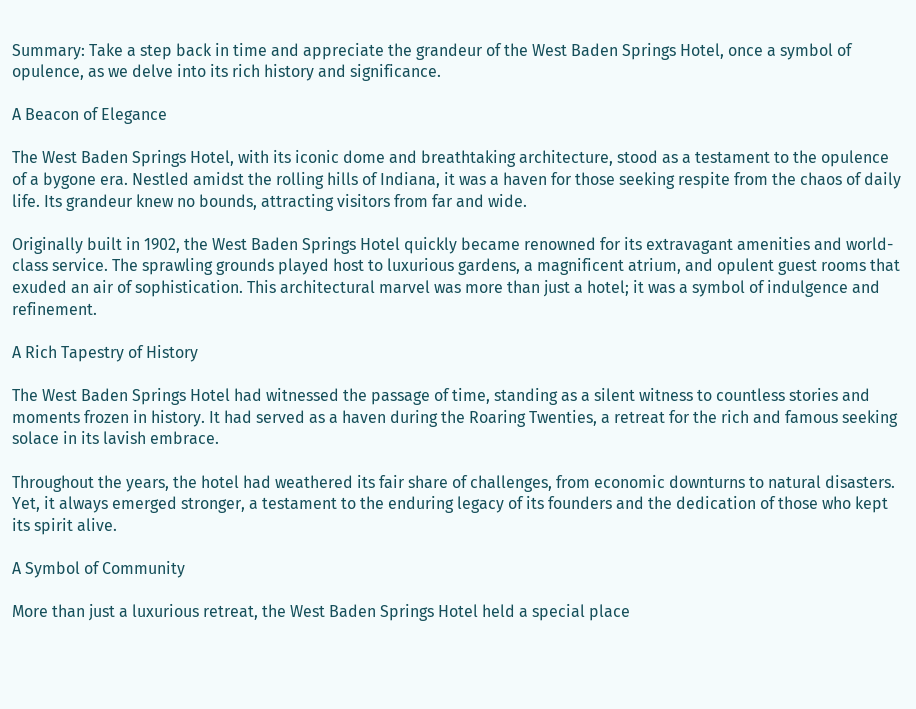Summary: Take a step back in time and appreciate the grandeur of the West Baden Springs Hotel, once a symbol of opulence, as we delve into its rich history and significance.

A Beacon of Elegance

The West Baden Springs Hotel, with its iconic dome and breathtaking architecture, stood as a testament to the opulence of a bygone era. Nestled amidst the rolling hills of Indiana, it was a haven for those seeking respite from the chaos of daily life. Its grandeur knew no bounds, attracting visitors from far and wide.

Originally built in 1902, the West Baden Springs Hotel quickly became renowned for its extravagant amenities and world-class service. The sprawling grounds played host to luxurious gardens, a magnificent atrium, and opulent guest rooms that exuded an air of sophistication. This architectural marvel was more than just a hotel; it was a symbol of indulgence and refinement.

A Rich Tapestry of History

The West Baden Springs Hotel had witnessed the passage of time, standing as a silent witness to countless stories and moments frozen in history. It had served as a haven during the Roaring Twenties, a retreat for the rich and famous seeking solace in its lavish embrace.

Throughout the years, the hotel had weathered its fair share of challenges, from economic downturns to natural disasters. Yet, it always emerged stronger, a testament to the enduring legacy of its founders and the dedication of those who kept its spirit alive.

A Symbol of Community

More than just a luxurious retreat, the West Baden Springs Hotel held a special place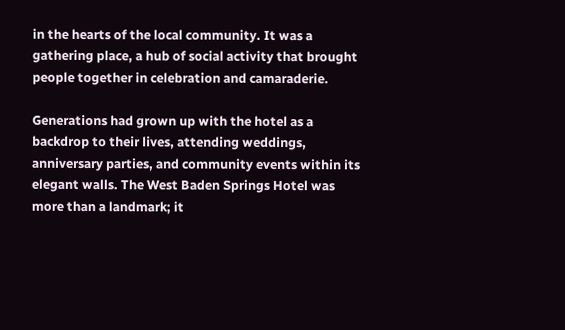in the hearts of the local community. It was a gathering place, a hub of social activity that brought people together in celebration and camaraderie.

Generations had grown up with the hotel as a backdrop to their lives, attending weddings, anniversary parties, and community events within its elegant walls. The West Baden Springs Hotel was more than a landmark; it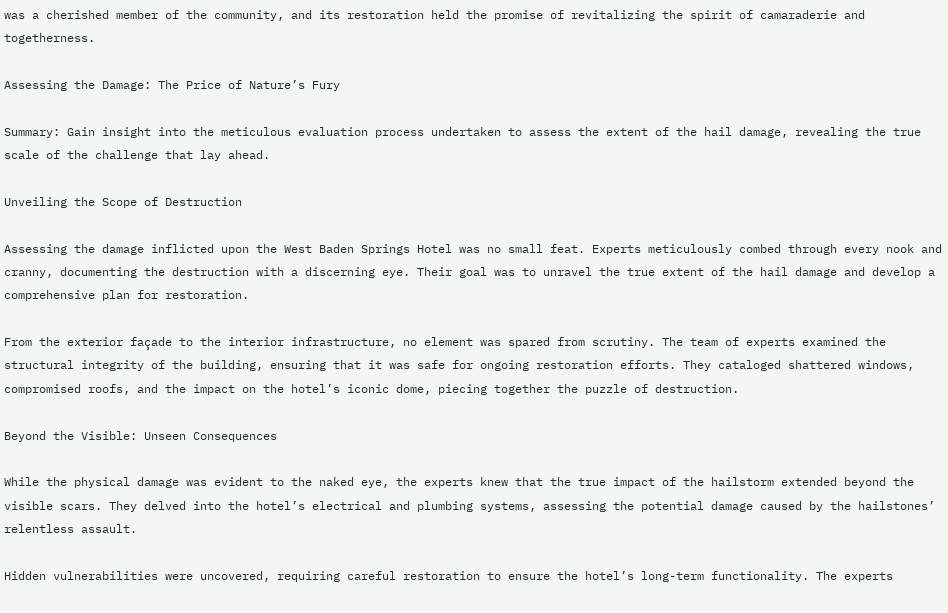was a cherished member of the community, and its restoration held the promise of revitalizing the spirit of camaraderie and togetherness.

Assessing the Damage: The Price of Nature’s Fury

Summary: Gain insight into the meticulous evaluation process undertaken to assess the extent of the hail damage, revealing the true scale of the challenge that lay ahead.

Unveiling the Scope of Destruction

Assessing the damage inflicted upon the West Baden Springs Hotel was no small feat. Experts meticulously combed through every nook and cranny, documenting the destruction with a discerning eye. Their goal was to unravel the true extent of the hail damage and develop a comprehensive plan for restoration.

From the exterior façade to the interior infrastructure, no element was spared from scrutiny. The team of experts examined the structural integrity of the building, ensuring that it was safe for ongoing restoration efforts. They cataloged shattered windows, compromised roofs, and the impact on the hotel’s iconic dome, piecing together the puzzle of destruction.

Beyond the Visible: Unseen Consequences

While the physical damage was evident to the naked eye, the experts knew that the true impact of the hailstorm extended beyond the visible scars. They delved into the hotel’s electrical and plumbing systems, assessing the potential damage caused by the hailstones’ relentless assault.

Hidden vulnerabilities were uncovered, requiring careful restoration to ensure the hotel’s long-term functionality. The experts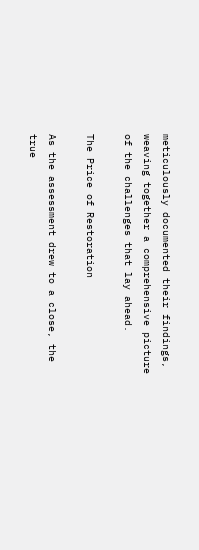meticulously documented their findings, weaving together a comprehensive picture of the challenges that lay ahead.

The Price of Restoration

As the assessment drew to a close, the true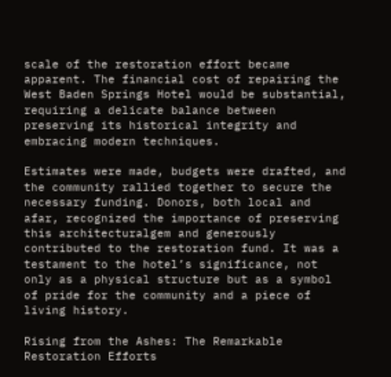scale of the restoration effort became apparent. The financial cost of repairing the West Baden Springs Hotel would be substantial, requiring a delicate balance between preserving its historical integrity and embracing modern techniques.

Estimates were made, budgets were drafted, and the community rallied together to secure the necessary funding. Donors, both local and afar, recognized the importance of preserving this architecturalgem and generously contributed to the restoration fund. It was a testament to the hotel’s significance, not only as a physical structure but as a symbol of pride for the community and a piece of living history.

Rising from the Ashes: The Remarkable Restoration Efforts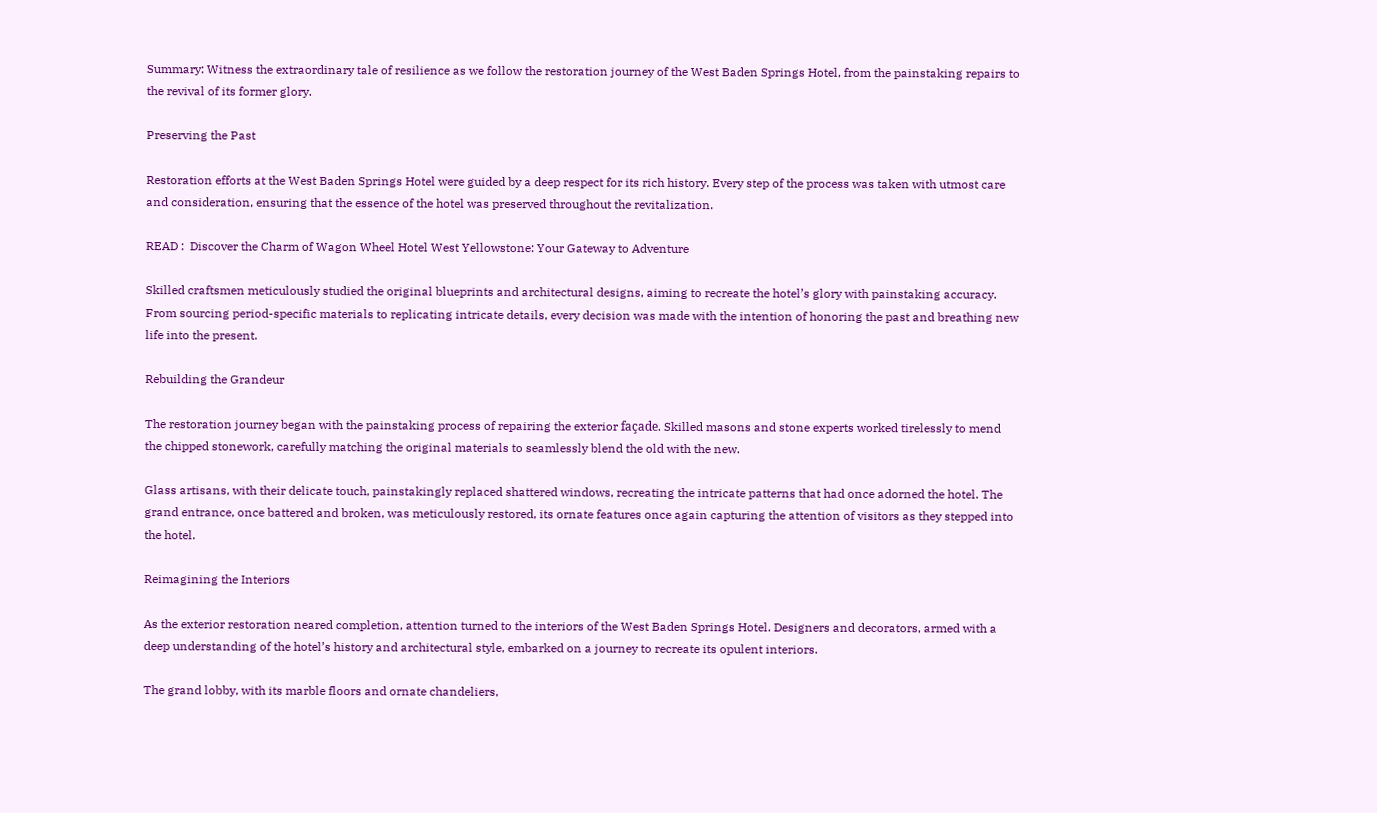Summary: Witness the extraordinary tale of resilience as we follow the restoration journey of the West Baden Springs Hotel, from the painstaking repairs to the revival of its former glory.

Preserving the Past

Restoration efforts at the West Baden Springs Hotel were guided by a deep respect for its rich history. Every step of the process was taken with utmost care and consideration, ensuring that the essence of the hotel was preserved throughout the revitalization.

READ :  Discover the Charm of Wagon Wheel Hotel West Yellowstone: Your Gateway to Adventure

Skilled craftsmen meticulously studied the original blueprints and architectural designs, aiming to recreate the hotel’s glory with painstaking accuracy. From sourcing period-specific materials to replicating intricate details, every decision was made with the intention of honoring the past and breathing new life into the present.

Rebuilding the Grandeur

The restoration journey began with the painstaking process of repairing the exterior façade. Skilled masons and stone experts worked tirelessly to mend the chipped stonework, carefully matching the original materials to seamlessly blend the old with the new.

Glass artisans, with their delicate touch, painstakingly replaced shattered windows, recreating the intricate patterns that had once adorned the hotel. The grand entrance, once battered and broken, was meticulously restored, its ornate features once again capturing the attention of visitors as they stepped into the hotel.

Reimagining the Interiors

As the exterior restoration neared completion, attention turned to the interiors of the West Baden Springs Hotel. Designers and decorators, armed with a deep understanding of the hotel’s history and architectural style, embarked on a journey to recreate its opulent interiors.

The grand lobby, with its marble floors and ornate chandeliers,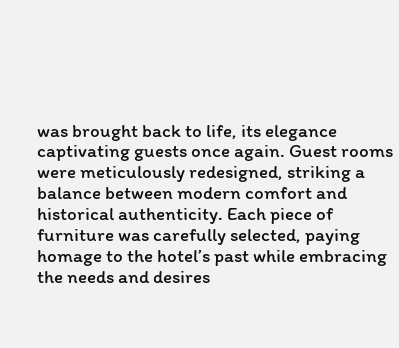was brought back to life, its elegance captivating guests once again. Guest rooms were meticulously redesigned, striking a balance between modern comfort and historical authenticity. Each piece of furniture was carefully selected, paying homage to the hotel’s past while embracing the needs and desires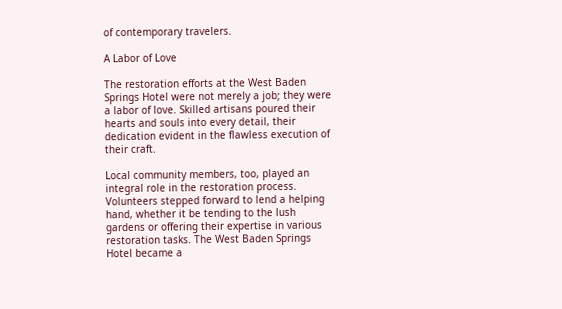of contemporary travelers.

A Labor of Love

The restoration efforts at the West Baden Springs Hotel were not merely a job; they were a labor of love. Skilled artisans poured their hearts and souls into every detail, their dedication evident in the flawless execution of their craft.

Local community members, too, played an integral role in the restoration process. Volunteers stepped forward to lend a helping hand, whether it be tending to the lush gardens or offering their expertise in various restoration tasks. The West Baden Springs Hotel became a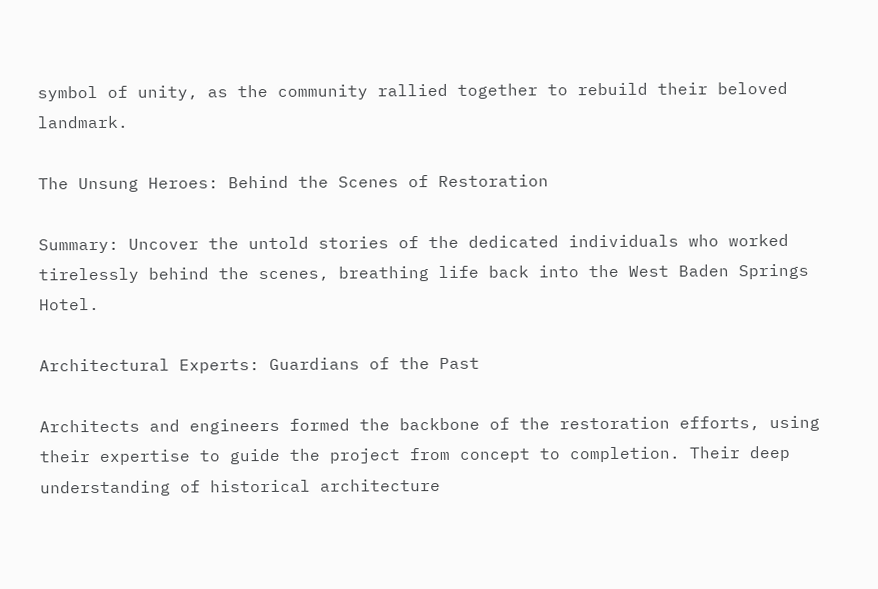symbol of unity, as the community rallied together to rebuild their beloved landmark.

The Unsung Heroes: Behind the Scenes of Restoration

Summary: Uncover the untold stories of the dedicated individuals who worked tirelessly behind the scenes, breathing life back into the West Baden Springs Hotel.

Architectural Experts: Guardians of the Past

Architects and engineers formed the backbone of the restoration efforts, using their expertise to guide the project from concept to completion. Their deep understanding of historical architecture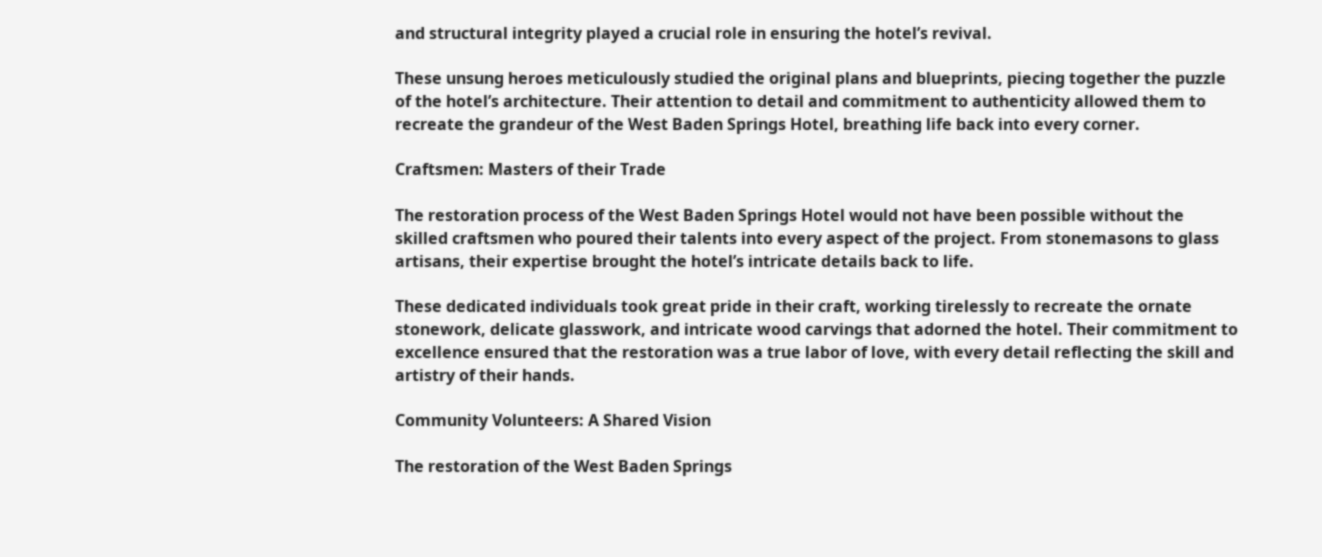and structural integrity played a crucial role in ensuring the hotel’s revival.

These unsung heroes meticulously studied the original plans and blueprints, piecing together the puzzle of the hotel’s architecture. Their attention to detail and commitment to authenticity allowed them to recreate the grandeur of the West Baden Springs Hotel, breathing life back into every corner.

Craftsmen: Masters of their Trade

The restoration process of the West Baden Springs Hotel would not have been possible without the skilled craftsmen who poured their talents into every aspect of the project. From stonemasons to glass artisans, their expertise brought the hotel’s intricate details back to life.

These dedicated individuals took great pride in their craft, working tirelessly to recreate the ornate stonework, delicate glasswork, and intricate wood carvings that adorned the hotel. Their commitment to excellence ensured that the restoration was a true labor of love, with every detail reflecting the skill and artistry of their hands.

Community Volunteers: A Shared Vision

The restoration of the West Baden Springs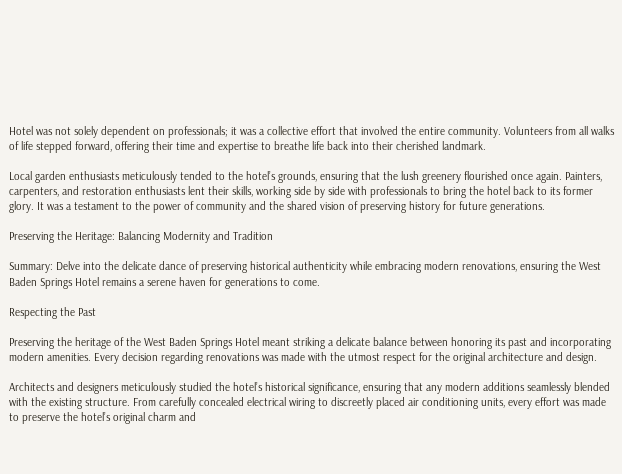Hotel was not solely dependent on professionals; it was a collective effort that involved the entire community. Volunteers from all walks of life stepped forward, offering their time and expertise to breathe life back into their cherished landmark.

Local garden enthusiasts meticulously tended to the hotel’s grounds, ensuring that the lush greenery flourished once again. Painters, carpenters, and restoration enthusiasts lent their skills, working side by side with professionals to bring the hotel back to its former glory. It was a testament to the power of community and the shared vision of preserving history for future generations.

Preserving the Heritage: Balancing Modernity and Tradition

Summary: Delve into the delicate dance of preserving historical authenticity while embracing modern renovations, ensuring the West Baden Springs Hotel remains a serene haven for generations to come.

Respecting the Past

Preserving the heritage of the West Baden Springs Hotel meant striking a delicate balance between honoring its past and incorporating modern amenities. Every decision regarding renovations was made with the utmost respect for the original architecture and design.

Architects and designers meticulously studied the hotel’s historical significance, ensuring that any modern additions seamlessly blended with the existing structure. From carefully concealed electrical wiring to discreetly placed air conditioning units, every effort was made to preserve the hotel’s original charm and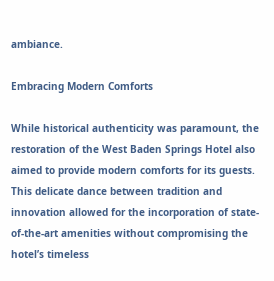ambiance.

Embracing Modern Comforts

While historical authenticity was paramount, the restoration of the West Baden Springs Hotel also aimed to provide modern comforts for its guests. This delicate dance between tradition and innovation allowed for the incorporation of state-of-the-art amenities without compromising the hotel’s timeless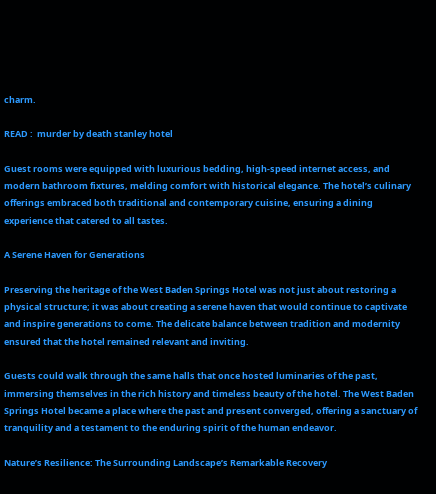charm.

READ :  murder by death stanley hotel

Guest rooms were equipped with luxurious bedding, high-speed internet access, and modern bathroom fixtures, melding comfort with historical elegance. The hotel’s culinary offerings embraced both traditional and contemporary cuisine, ensuring a dining experience that catered to all tastes.

A Serene Haven for Generations

Preserving the heritage of the West Baden Springs Hotel was not just about restoring a physical structure; it was about creating a serene haven that would continue to captivate and inspire generations to come. The delicate balance between tradition and modernity ensured that the hotel remained relevant and inviting.

Guests could walk through the same halls that once hosted luminaries of the past, immersing themselves in the rich history and timeless beauty of the hotel. The West Baden Springs Hotel became a place where the past and present converged, offering a sanctuary of tranquility and a testament to the enduring spirit of the human endeavor.

Nature’s Resilience: The Surrounding Landscape’s Remarkable Recovery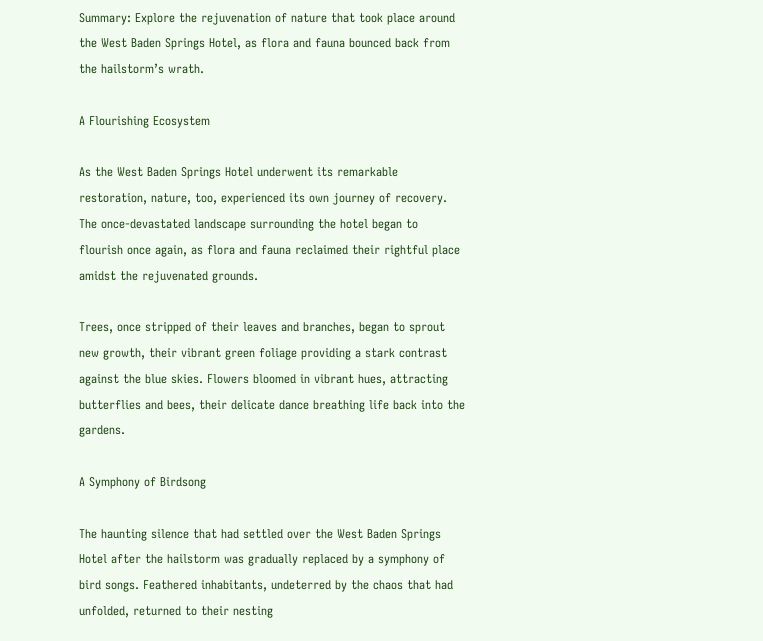Summary: Explore the rejuvenation of nature that took place around the West Baden Springs Hotel, as flora and fauna bounced back from the hailstorm’s wrath.

A Flourishing Ecosystem

As the West Baden Springs Hotel underwent its remarkable restoration, nature, too, experienced its own journey of recovery. The once-devastated landscape surrounding the hotel began to flourish once again, as flora and fauna reclaimed their rightful place amidst the rejuvenated grounds.

Trees, once stripped of their leaves and branches, began to sprout new growth, their vibrant green foliage providing a stark contrast against the blue skies. Flowers bloomed in vibrant hues, attracting butterflies and bees, their delicate dance breathing life back into the gardens.

A Symphony of Birdsong

The haunting silence that had settled over the West Baden Springs Hotel after the hailstorm was gradually replaced by a symphony of bird songs. Feathered inhabitants, undeterred by the chaos that had unfolded, returned to their nesting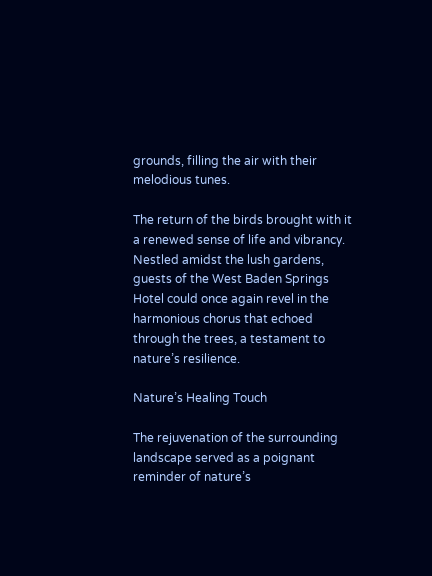grounds, filling the air with their melodious tunes.

The return of the birds brought with it a renewed sense of life and vibrancy. Nestled amidst the lush gardens, guests of the West Baden Springs Hotel could once again revel in the harmonious chorus that echoed through the trees, a testament to nature’s resilience.

Nature’s Healing Touch

The rejuvenation of the surrounding landscape served as a poignant reminder of nature’s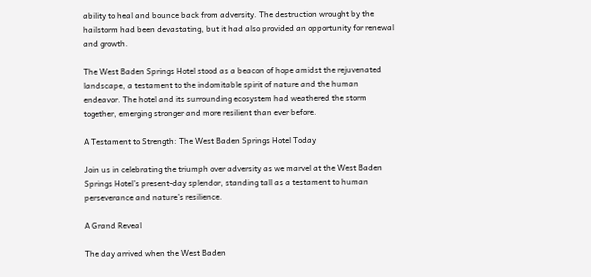ability to heal and bounce back from adversity. The destruction wrought by the hailstorm had been devastating, but it had also provided an opportunity for renewal and growth.

The West Baden Springs Hotel stood as a beacon of hope amidst the rejuvenated landscape, a testament to the indomitable spirit of nature and the human endeavor. The hotel and its surrounding ecosystem had weathered the storm together, emerging stronger and more resilient than ever before.

A Testament to Strength: The West Baden Springs Hotel Today

Join us in celebrating the triumph over adversity as we marvel at the West Baden Springs Hotel’s present-day splendor, standing tall as a testament to human perseverance and nature’s resilience.

A Grand Reveal

The day arrived when the West Baden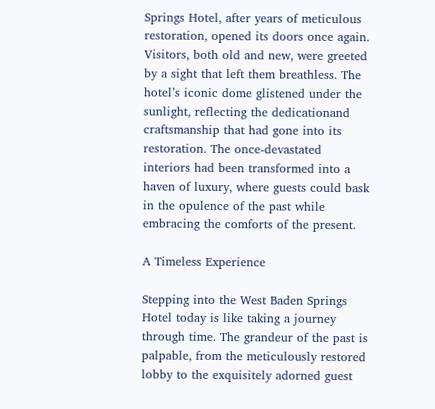Springs Hotel, after years of meticulous restoration, opened its doors once again. Visitors, both old and new, were greeted by a sight that left them breathless. The hotel’s iconic dome glistened under the sunlight, reflecting the dedicationand craftsmanship that had gone into its restoration. The once-devastated interiors had been transformed into a haven of luxury, where guests could bask in the opulence of the past while embracing the comforts of the present.

A Timeless Experience

Stepping into the West Baden Springs Hotel today is like taking a journey through time. The grandeur of the past is palpable, from the meticulously restored lobby to the exquisitely adorned guest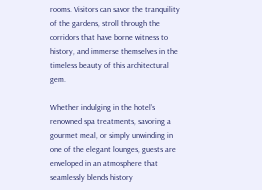rooms. Visitors can savor the tranquility of the gardens, stroll through the corridors that have borne witness to history, and immerse themselves in the timeless beauty of this architectural gem.

Whether indulging in the hotel’s renowned spa treatments, savoring a gourmet meal, or simply unwinding in one of the elegant lounges, guests are enveloped in an atmosphere that seamlessly blends history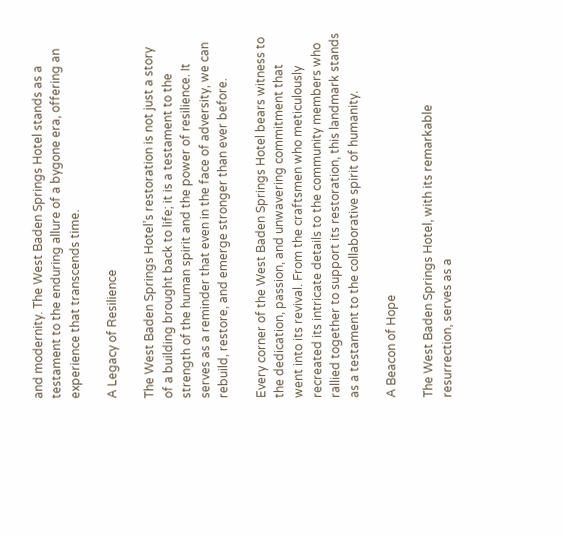and modernity. The West Baden Springs Hotel stands as a testament to the enduring allure of a bygone era, offering an experience that transcends time.

A Legacy of Resilience

The West Baden Springs Hotel’s restoration is not just a story of a building brought back to life; it is a testament to the strength of the human spirit and the power of resilience. It serves as a reminder that even in the face of adversity, we can rebuild, restore, and emerge stronger than ever before.

Every corner of the West Baden Springs Hotel bears witness to the dedication, passion, and unwavering commitment that went into its revival. From the craftsmen who meticulously recreated its intricate details to the community members who rallied together to support its restoration, this landmark stands as a testament to the collaborative spirit of humanity.

A Beacon of Hope

The West Baden Springs Hotel, with its remarkable resurrection, serves as a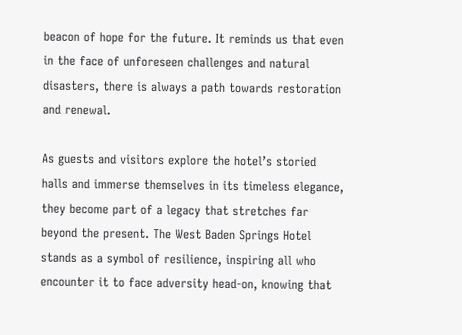beacon of hope for the future. It reminds us that even in the face of unforeseen challenges and natural disasters, there is always a path towards restoration and renewal.

As guests and visitors explore the hotel’s storied halls and immerse themselves in its timeless elegance, they become part of a legacy that stretches far beyond the present. The West Baden Springs Hotel stands as a symbol of resilience, inspiring all who encounter it to face adversity head-on, knowing that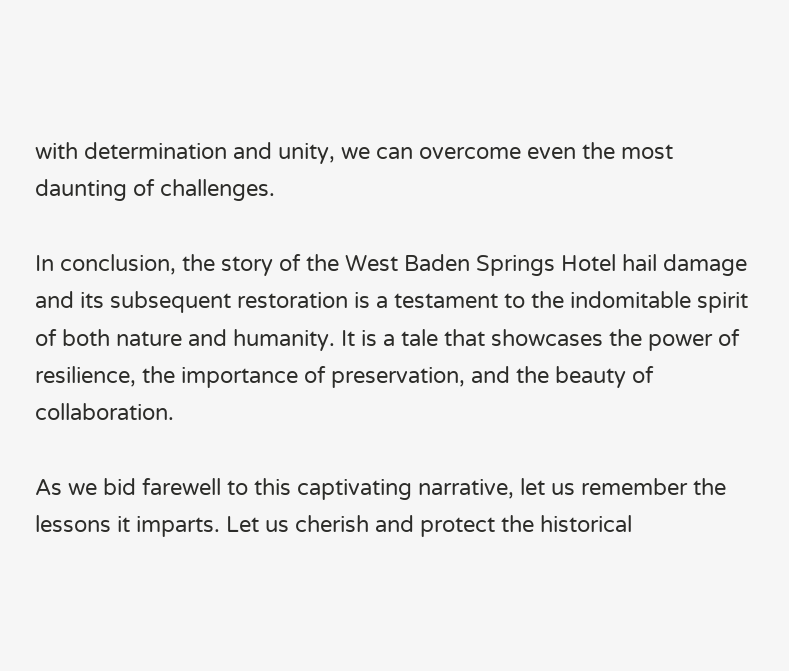with determination and unity, we can overcome even the most daunting of challenges.

In conclusion, the story of the West Baden Springs Hotel hail damage and its subsequent restoration is a testament to the indomitable spirit of both nature and humanity. It is a tale that showcases the power of resilience, the importance of preservation, and the beauty of collaboration.

As we bid farewell to this captivating narrative, let us remember the lessons it imparts. Let us cherish and protect the historical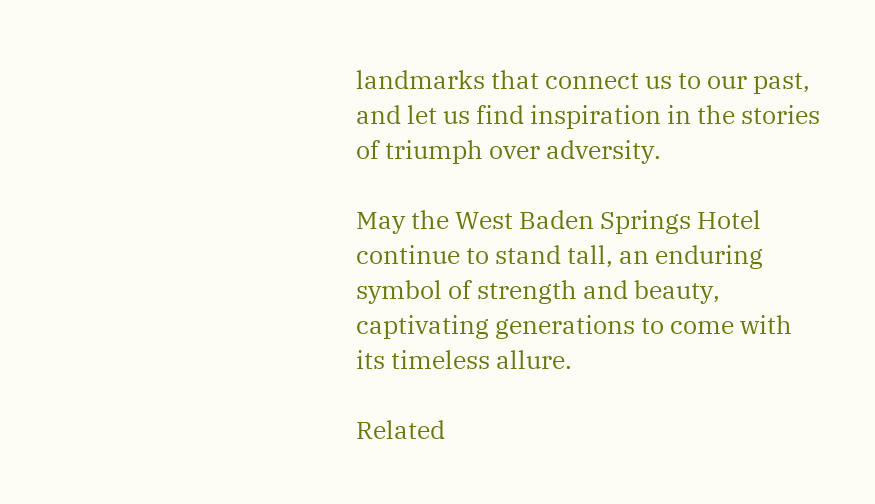landmarks that connect us to our past, and let us find inspiration in the stories of triumph over adversity.

May the West Baden Springs Hotel continue to stand tall, an enduring symbol of strength and beauty, captivating generations to come with its timeless allure.

Related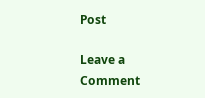Post

Leave a Comment